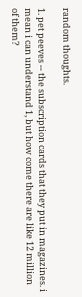random thoughts.

1. pet peeves -- the subscription cards that they put in magazines. i mean i can understand 1, but how come there are like 12 million of them?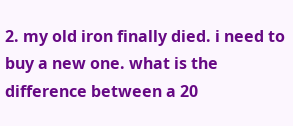2. my old iron finally died. i need to buy a new one. what is the difference between a 20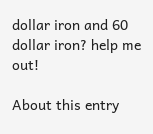dollar iron and 60 dollar iron? help me out!

About this entry